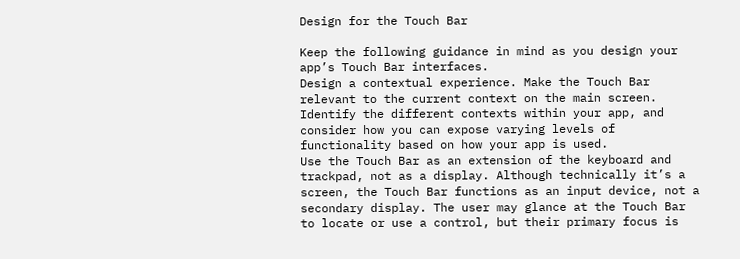Design for the Touch Bar

Keep the following guidance in mind as you design your app’s Touch Bar interfaces.
Design a contextual experience. Make the Touch Bar relevant to the current context on the main screen. Identify the different contexts within your app, and consider how you can expose varying levels of functionality based on how your app is used.
Use the Touch Bar as an extension of the keyboard and trackpad, not as a display. Although technically it’s a screen, the Touch Bar functions as an input device, not a secondary display. The user may glance at the Touch Bar to locate or use a control, but their primary focus is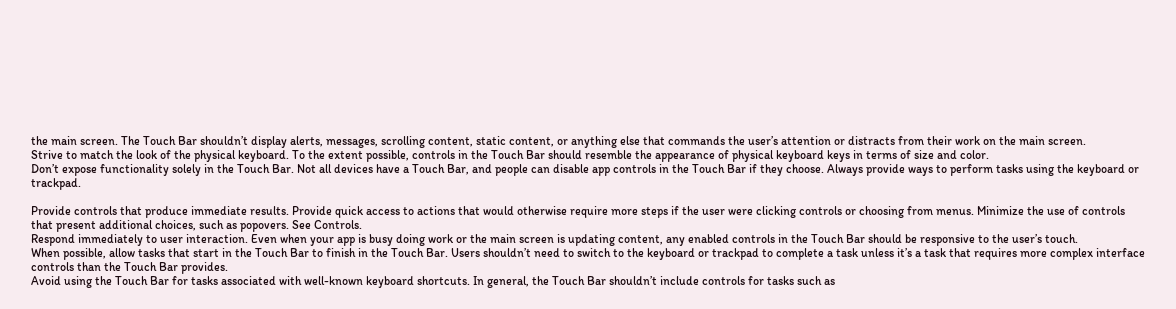the main screen. The Touch Bar shouldn’t display alerts, messages, scrolling content, static content, or anything else that commands the user’s attention or distracts from their work on the main screen.
Strive to match the look of the physical keyboard. To the extent possible, controls in the Touch Bar should resemble the appearance of physical keyboard keys in terms of size and color.
Don’t expose functionality solely in the Touch Bar. Not all devices have a Touch Bar, and people can disable app controls in the Touch Bar if they choose. Always provide ways to perform tasks using the keyboard or trackpad.

Provide controls that produce immediate results. Provide quick access to actions that would otherwise require more steps if the user were clicking controls or choosing from menus. Minimize the use of controls that present additional choices, such as popovers. See Controls.
Respond immediately to user interaction. Even when your app is busy doing work or the main screen is updating content, any enabled controls in the Touch Bar should be responsive to the user’s touch.
When possible, allow tasks that start in the Touch Bar to finish in the Touch Bar. Users shouldn’t need to switch to the keyboard or trackpad to complete a task unless it’s a task that requires more complex interface controls than the Touch Bar provides.
Avoid using the Touch Bar for tasks associated with well-known keyboard shortcuts. In general, the Touch Bar shouldn’t include controls for tasks such as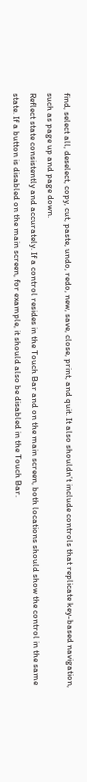find, select all, deselect, copy, cut, paste, undo, redo, new, save, close, print, and quit. It also shouldn’t include controls that replicate key-based navigation, such as page up and page down.
Reflect state consistently and accurately. If a control resides in the Touch Bar and on the main screen, both locations should show the control in the same state. If a button is disabled on the main screen, for example, it should also be disabled in the Touch Bar.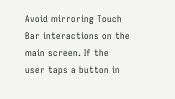Avoid mirroring Touch Bar interactions on the main screen. If the user taps a button in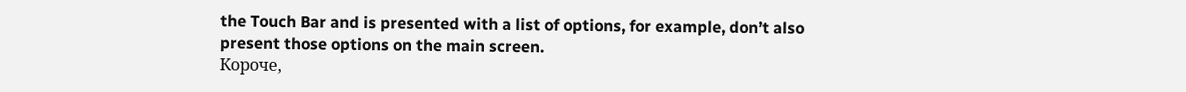the Touch Bar and is presented with a list of options, for example, don’t also present those options on the main screen.
Короче,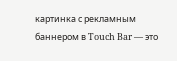картинка с рекламным баннером в Touch Bar — это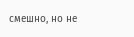смешно, но не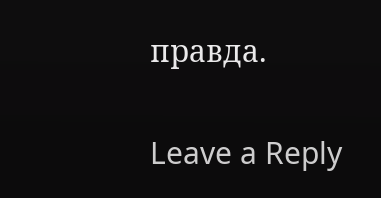правда.

Leave a Reply